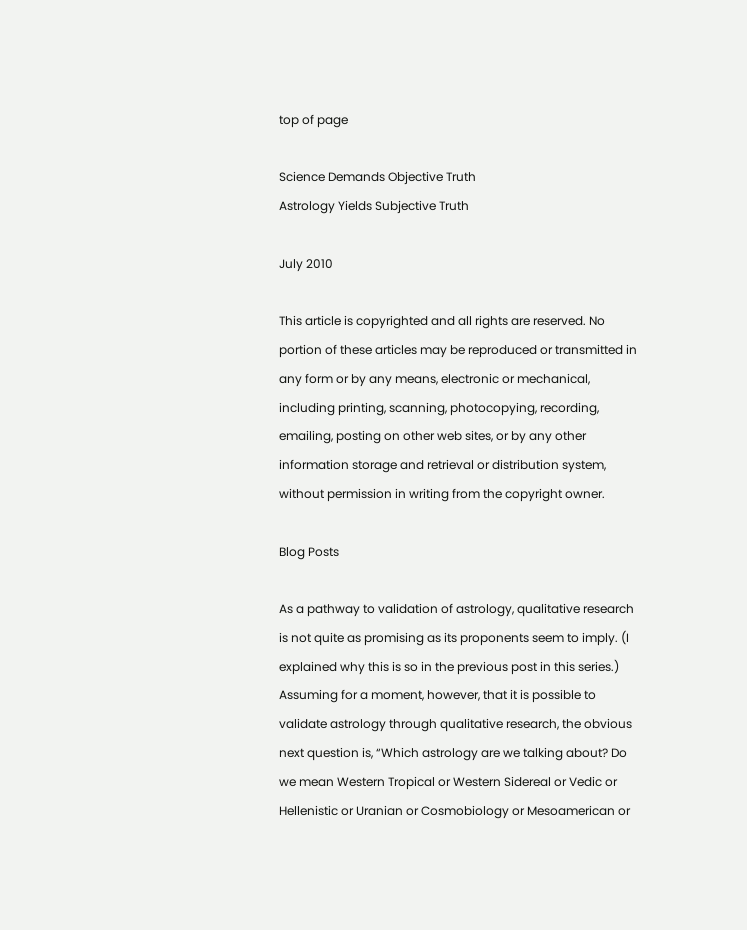top of page

Science Demands Objective Truth
Astrology Yields Subjective Truth

July 2010

This article is copyrighted and all rights are reserved. No portion of these articles may be reproduced or transmitted in any form or by any means, electronic or mechanical, including printing, scanning, photocopying, recording, emailing, posting on other web sites, or by any other information storage and retrieval or distribution system, without permission in writing from the copyright owner.

Blog Posts

As a pathway to validation of astrology, qualitative research is not quite as promising as its proponents seem to imply. (I explained why this is so in the previous post in this series.) Assuming for a moment, however, that it is possible to validate astrology through qualitative research, the obvious next question is, “Which astrology are we talking about? Do we mean Western Tropical or Western Sidereal or Vedic or Hellenistic or Uranian or Cosmobiology or Mesoamerican or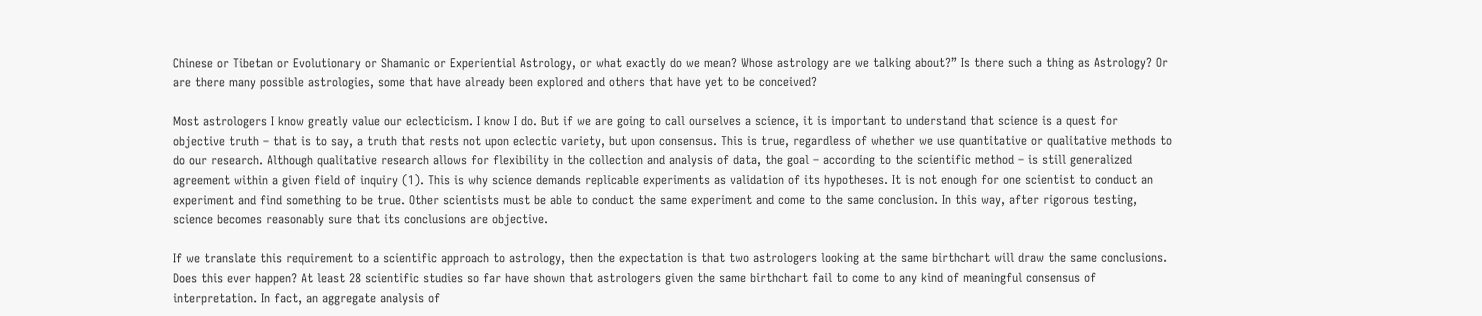Chinese or Tibetan or Evolutionary or Shamanic or Experiential Astrology, or what exactly do we mean? Whose astrology are we talking about?” Is there such a thing as Astrology? Or are there many possible astrologies, some that have already been explored and others that have yet to be conceived?

Most astrologers I know greatly value our eclecticism. I know I do. But if we are going to call ourselves a science, it is important to understand that science is a quest for objective truth – that is to say, a truth that rests not upon eclectic variety, but upon consensus. This is true, regardless of whether we use quantitative or qualitative methods to do our research. Although qualitative research allows for flexibility in the collection and analysis of data, the goal – according to the scientific method – is still generalized agreement within a given field of inquiry (1). This is why science demands replicable experiments as validation of its hypotheses. It is not enough for one scientist to conduct an experiment and find something to be true. Other scientists must be able to conduct the same experiment and come to the same conclusion. In this way, after rigorous testing, science becomes reasonably sure that its conclusions are objective.

If we translate this requirement to a scientific approach to astrology, then the expectation is that two astrologers looking at the same birthchart will draw the same conclusions. Does this ever happen? At least 28 scientific studies so far have shown that astrologers given the same birthchart fail to come to any kind of meaningful consensus of interpretation. In fact, an aggregate analysis of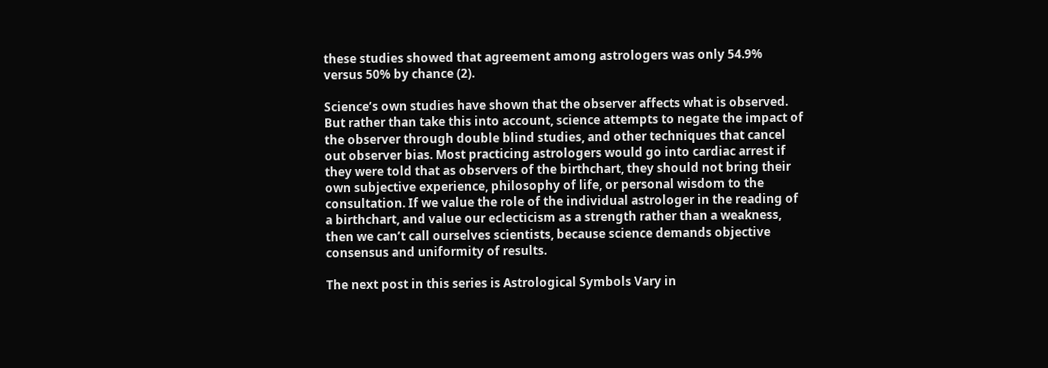these studies showed that agreement among astrologers was only 54.9% versus 50% by chance (2).

Science’s own studies have shown that the observer affects what is observed. But rather than take this into account, science attempts to negate the impact of the observer through double blind studies, and other techniques that cancel out observer bias. Most practicing astrologers would go into cardiac arrest if they were told that as observers of the birthchart, they should not bring their own subjective experience, philosophy of life, or personal wisdom to the consultation. If we value the role of the individual astrologer in the reading of a birthchart, and value our eclecticism as a strength rather than a weakness, then we can’t call ourselves scientists, because science demands objective consensus and uniformity of results.

The next post in this series is Astrological Symbols Vary in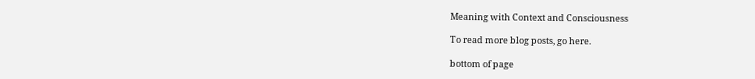Meaning with Context and Consciousness

To read more blog posts, go here.

bottom of page